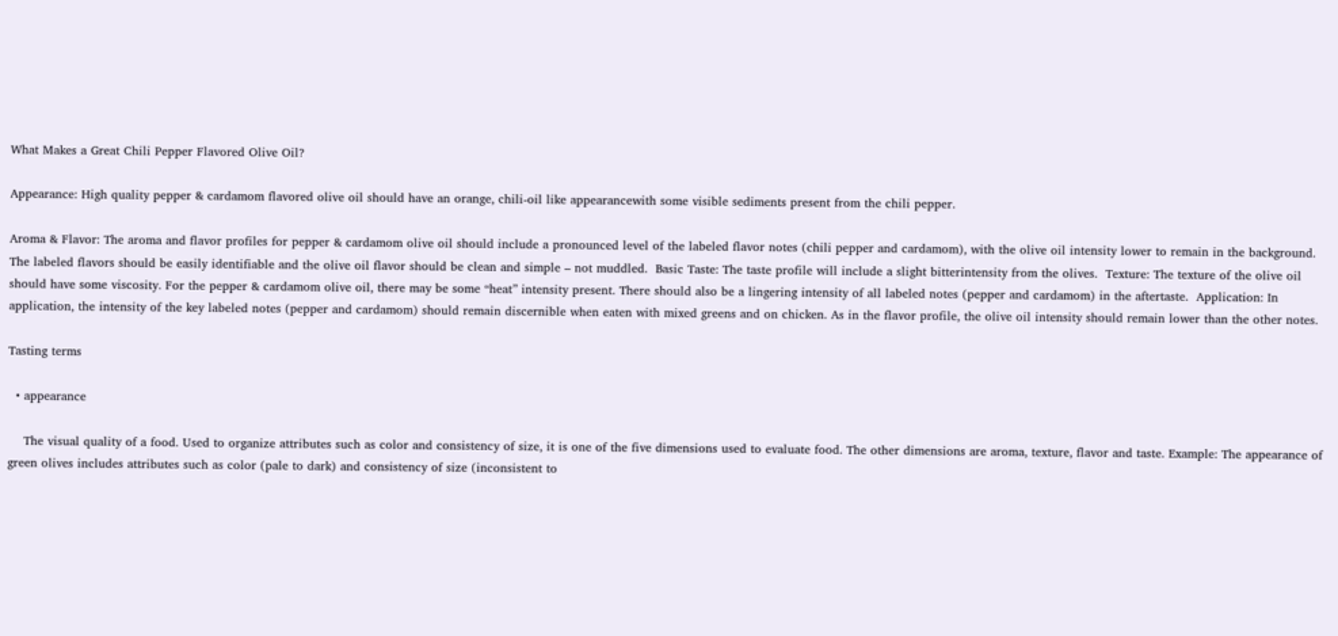What Makes a Great Chili Pepper Flavored Olive Oil?

Appearance: High quality pepper & cardamom flavored olive oil should have an orange, chili-oil like appearancewith some visible sediments present from the chili pepper.

Aroma & Flavor: The aroma and flavor profiles for pepper & cardamom olive oil should include a pronounced level of the labeled flavor notes (chili pepper and cardamom), with the olive oil intensity lower to remain in the background. The labeled flavors should be easily identifiable and the olive oil flavor should be clean and simple – not muddled.  Basic Taste: The taste profile will include a slight bitterintensity from the olives.  Texture: The texture of the olive oil should have some viscosity. For the pepper & cardamom olive oil, there may be some “heat” intensity present. There should also be a lingering intensity of all labeled notes (pepper and cardamom) in the aftertaste.  Application: In application, the intensity of the key labeled notes (pepper and cardamom) should remain discernible when eaten with mixed greens and on chicken. As in the flavor profile, the olive oil intensity should remain lower than the other notes.

Tasting terms

  • appearance

    The visual quality of a food. Used to organize attributes such as color and consistency of size, it is one of the five dimensions used to evaluate food. The other dimensions are aroma, texture, flavor and taste. Example: The appearance of green olives includes attributes such as color (pale to dark) and consistency of size (inconsistent to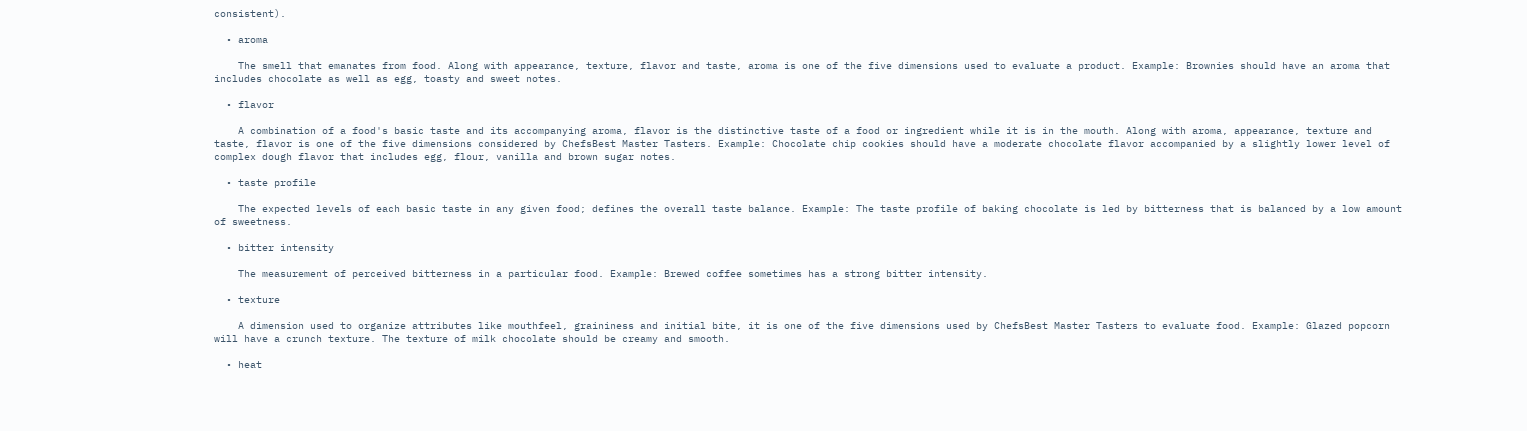consistent).

  • aroma

    The smell that emanates from food. Along with appearance, texture, flavor and taste, aroma is one of the five dimensions used to evaluate a product. Example: Brownies should have an aroma that includes chocolate as well as egg, toasty and sweet notes.

  • flavor

    A combination of a food's basic taste and its accompanying aroma, flavor is the distinctive taste of a food or ingredient while it is in the mouth. Along with aroma, appearance, texture and taste, flavor is one of the five dimensions considered by ChefsBest Master Tasters. Example: Chocolate chip cookies should have a moderate chocolate flavor accompanied by a slightly lower level of complex dough flavor that includes egg, flour, vanilla and brown sugar notes.

  • taste profile

    The expected levels of each basic taste in any given food; defines the overall taste balance. Example: The taste profile of baking chocolate is led by bitterness that is balanced by a low amount of sweetness.

  • bitter intensity

    The measurement of perceived bitterness in a particular food. Example: Brewed coffee sometimes has a strong bitter intensity.

  • texture

    A dimension used to organize attributes like mouthfeel, graininess and initial bite, it is one of the five dimensions used by ChefsBest Master Tasters to evaluate food. Example: Glazed popcorn will have a crunch texture. The texture of milk chocolate should be creamy and smooth.

  • heat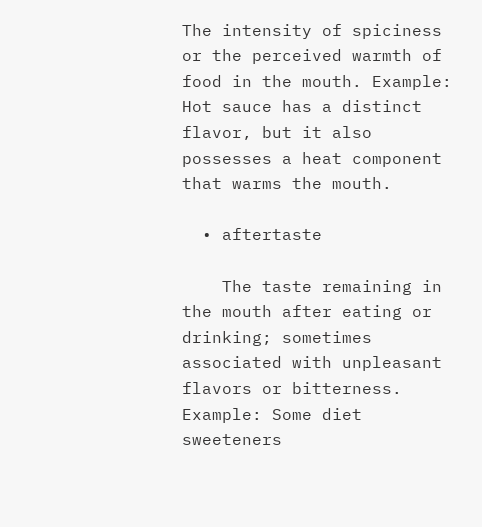The intensity of spiciness or the perceived warmth of food in the mouth. Example: Hot sauce has a distinct flavor, but it also possesses a heat component that warms the mouth.

  • aftertaste

    The taste remaining in the mouth after eating or drinking; sometimes associated with unpleasant flavors or bitterness. Example: Some diet sweeteners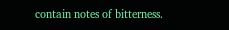contain notes of bitterness.